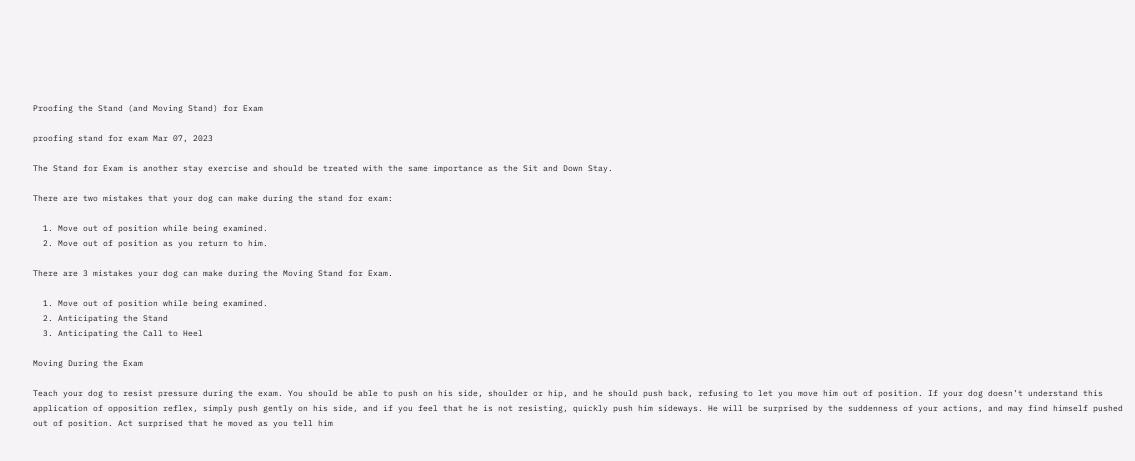Proofing the Stand (and Moving Stand) for Exam

proofing stand for exam Mar 07, 2023

The Stand for Exam is another stay exercise and should be treated with the same importance as the Sit and Down Stay.

There are two mistakes that your dog can make during the stand for exam:

  1. Move out of position while being examined.
  2. Move out of position as you return to him.

There are 3 mistakes your dog can make during the Moving Stand for Exam.

  1. Move out of position while being examined.
  2. Anticipating the Stand
  3. Anticipating the Call to Heel

Moving During the Exam

Teach your dog to resist pressure during the exam. You should be able to push on his side, shoulder or hip, and he should push back, refusing to let you move him out of position. If your dog doesn’t understand this application of opposition reflex, simply push gently on his side, and if you feel that he is not resisting, quickly push him sideways. He will be surprised by the suddenness of your actions, and may find himself pushed out of position. Act surprised that he moved as you tell him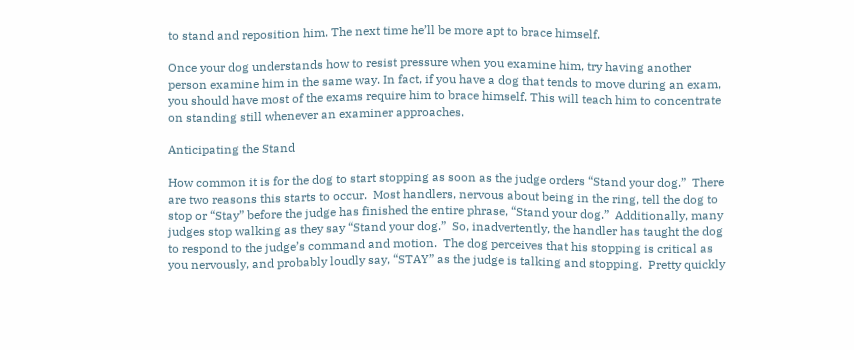to stand and reposition him. The next time he’ll be more apt to brace himself.

Once your dog understands how to resist pressure when you examine him, try having another person examine him in the same way. In fact, if you have a dog that tends to move during an exam, you should have most of the exams require him to brace himself. This will teach him to concentrate on standing still whenever an examiner approaches.

Anticipating the Stand

How common it is for the dog to start stopping as soon as the judge orders “Stand your dog.”  There are two reasons this starts to occur.  Most handlers, nervous about being in the ring, tell the dog to stop or “Stay” before the judge has finished the entire phrase, “Stand your dog.”  Additionally, many judges stop walking as they say “Stand your dog.”  So, inadvertently, the handler has taught the dog to respond to the judge’s command and motion.  The dog perceives that his stopping is critical as you nervously, and probably loudly say, “STAY” as the judge is talking and stopping.  Pretty quickly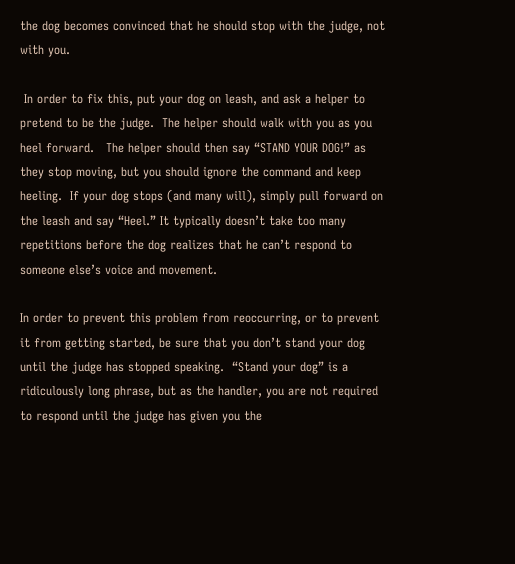the dog becomes convinced that he should stop with the judge, not with you.

 In order to fix this, put your dog on leash, and ask a helper to pretend to be the judge.  The helper should walk with you as you heel forward.   The helper should then say “STAND YOUR DOG!” as they stop moving, but you should ignore the command and keep heeling.  If your dog stops (and many will), simply pull forward on the leash and say “Heel.” It typically doesn’t take too many repetitions before the dog realizes that he can’t respond to someone else’s voice and movement.

In order to prevent this problem from reoccurring, or to prevent it from getting started, be sure that you don’t stand your dog until the judge has stopped speaking.  “Stand your dog” is a ridiculously long phrase, but as the handler, you are not required to respond until the judge has given you the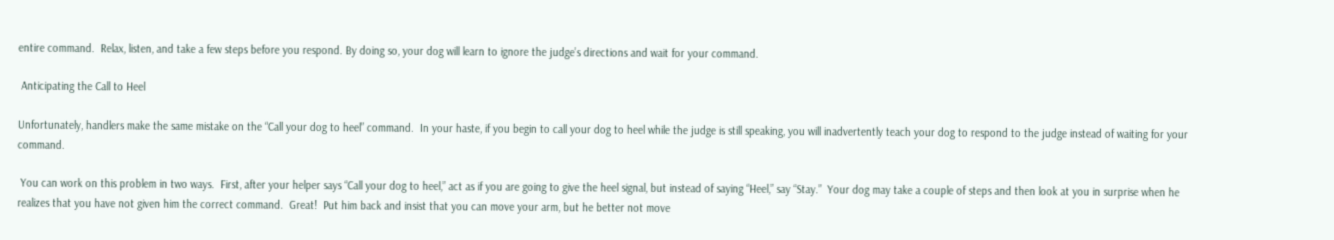entire command.  Relax, listen, and take a few steps before you respond. By doing so, your dog will learn to ignore the judge’s directions and wait for your command.

 Anticipating the Call to Heel

Unfortunately, handlers make the same mistake on the “Call your dog to heel” command.  In your haste, if you begin to call your dog to heel while the judge is still speaking, you will inadvertently teach your dog to respond to the judge instead of waiting for your command.

 You can work on this problem in two ways.  First, after your helper says “Call your dog to heel,” act as if you are going to give the heel signal, but instead of saying “Heel,” say “Stay.”  Your dog may take a couple of steps and then look at you in surprise when he realizes that you have not given him the correct command.  Great!  Put him back and insist that you can move your arm, but he better not move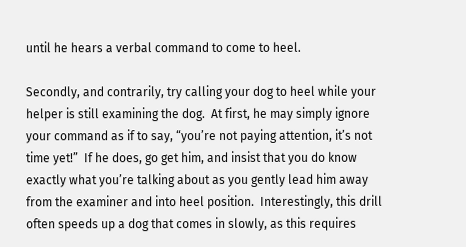until he hears a verbal command to come to heel.

Secondly, and contrarily, try calling your dog to heel while your helper is still examining the dog.  At first, he may simply ignore your command as if to say, “you’re not paying attention, it’s not time yet!”  If he does, go get him, and insist that you do know exactly what you’re talking about as you gently lead him away from the examiner and into heel position.  Interestingly, this drill often speeds up a dog that comes in slowly, as this requires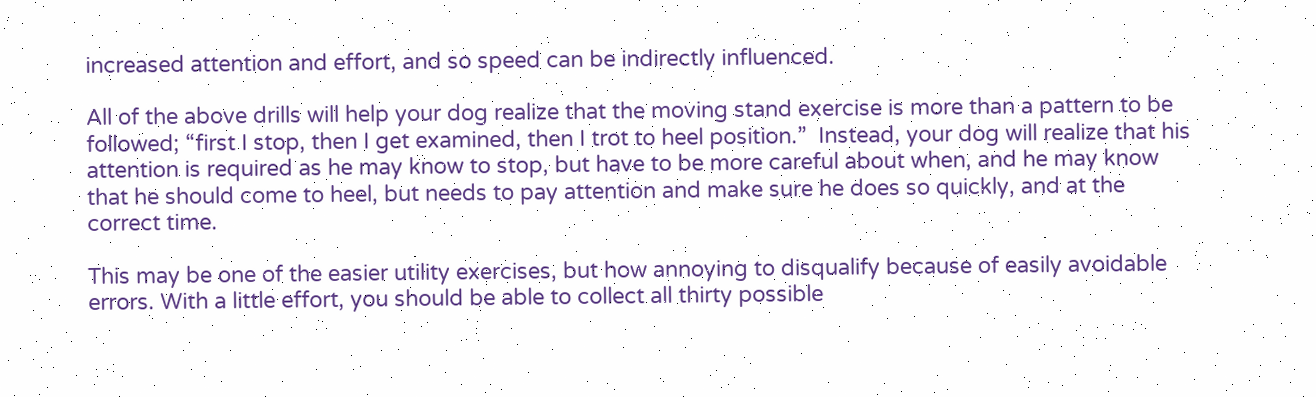increased attention and effort, and so speed can be indirectly influenced.

All of the above drills will help your dog realize that the moving stand exercise is more than a pattern to be followed; “first I stop, then I get examined, then I trot to heel position.”  Instead, your dog will realize that his attention is required as he may know to stop, but have to be more careful about when, and he may know that he should come to heel, but needs to pay attention and make sure he does so quickly, and at the correct time.

This may be one of the easier utility exercises, but how annoying to disqualify because of easily avoidable errors. With a little effort, you should be able to collect all thirty possible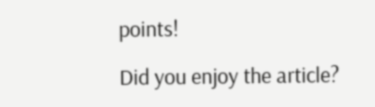points!

Did you enjoy the article?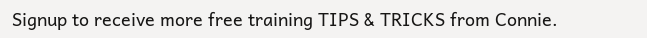Signup to receive more free training TIPS & TRICKS from Connie.